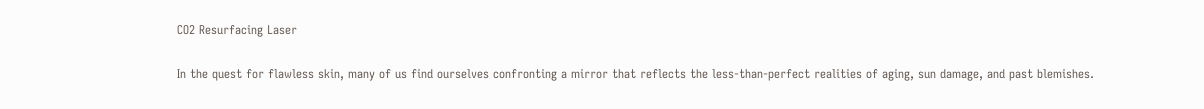CO2 Resurfacing Laser

In the quest for flawless skin, many of us find ourselves confronting a mirror that reflects the less-than-perfect realities of aging, sun damage, and past blemishes.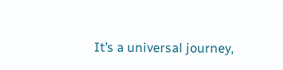It’s a universal journey,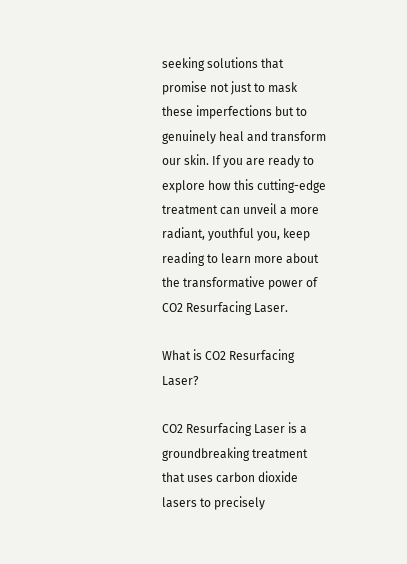seeking solutions that promise not just to mask these imperfections but to genuinely heal and transform our skin. If you are ready to explore how this cutting-edge treatment can unveil a more radiant, youthful you, keep reading to learn more about the transformative power of CO2 Resurfacing Laser.

What is CO2 Resurfacing Laser?

CO2 Resurfacing Laser is a groundbreaking treatment that uses carbon dioxide lasers to precisely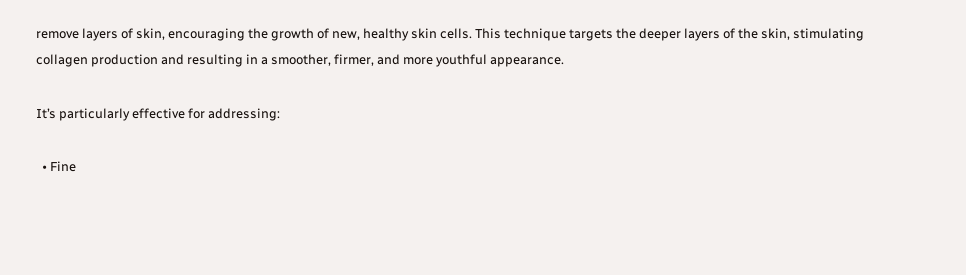remove layers of skin, encouraging the growth of new, healthy skin cells. This technique targets the deeper layers of the skin, stimulating collagen production and resulting in a smoother, firmer, and more youthful appearance.

It’s particularly effective for addressing:

  • Fine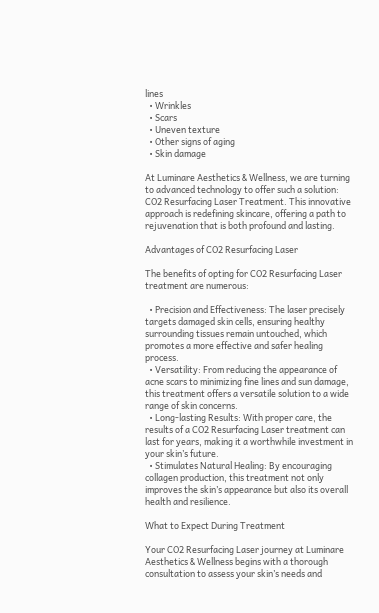lines
  • Wrinkles
  • Scars
  • Uneven texture
  • Other signs of aging
  • Skin damage

At Luminare Aesthetics & Wellness, we are turning to advanced technology to offer such a solution: CO2 Resurfacing Laser Treatment. This innovative approach is redefining skincare, offering a path to rejuvenation that is both profound and lasting.

Advantages of CO2 Resurfacing Laser

The benefits of opting for CO2 Resurfacing Laser treatment are numerous:

  • Precision and Effectiveness: The laser precisely targets damaged skin cells, ensuring healthy surrounding tissues remain untouched, which promotes a more effective and safer healing process.
  • Versatility: From reducing the appearance of acne scars to minimizing fine lines and sun damage, this treatment offers a versatile solution to a wide range of skin concerns.
  • Long-lasting Results: With proper care, the results of a CO2 Resurfacing Laser treatment can last for years, making it a worthwhile investment in your skin’s future.
  • Stimulates Natural Healing: By encouraging collagen production, this treatment not only improves the skin’s appearance but also its overall health and resilience.

What to Expect During Treatment

Your CO2 Resurfacing Laser journey at Luminare Aesthetics & Wellness begins with a thorough consultation to assess your skin’s needs and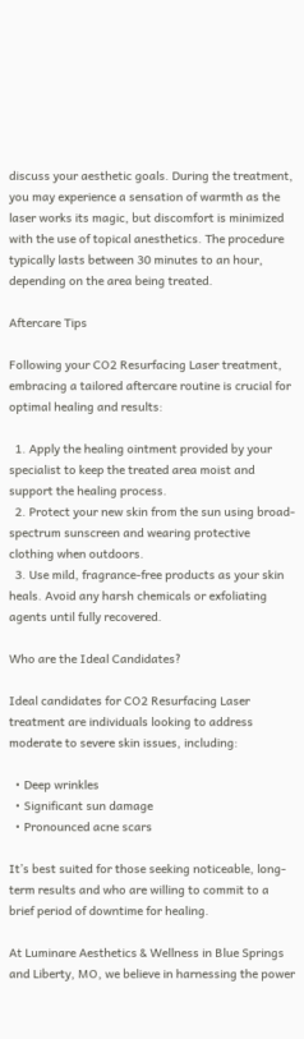discuss your aesthetic goals. During the treatment, you may experience a sensation of warmth as the laser works its magic, but discomfort is minimized with the use of topical anesthetics. The procedure typically lasts between 30 minutes to an hour, depending on the area being treated.

Aftercare Tips

Following your CO2 Resurfacing Laser treatment, embracing a tailored aftercare routine is crucial for optimal healing and results:

  1. Apply the healing ointment provided by your specialist to keep the treated area moist and support the healing process.
  2. Protect your new skin from the sun using broad-spectrum sunscreen and wearing protective clothing when outdoors.
  3. Use mild, fragrance-free products as your skin heals. Avoid any harsh chemicals or exfoliating agents until fully recovered.

Who are the Ideal Candidates?

Ideal candidates for CO2 Resurfacing Laser treatment are individuals looking to address moderate to severe skin issues, including:

  • Deep wrinkles
  • Significant sun damage
  • Pronounced acne scars

It’s best suited for those seeking noticeable, long-term results and who are willing to commit to a brief period of downtime for healing.

At Luminare Aesthetics & Wellness in Blue Springs and Liberty, MO, we believe in harnessing the power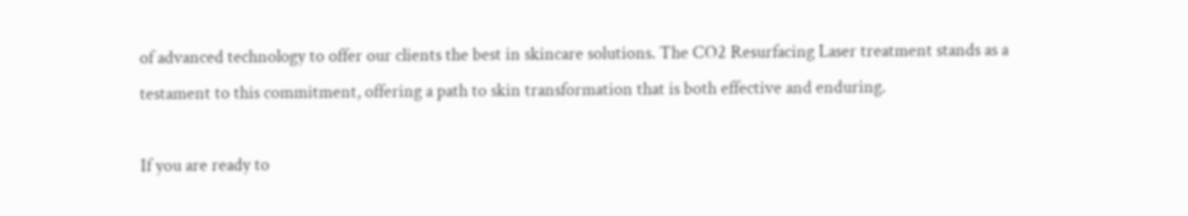of advanced technology to offer our clients the best in skincare solutions. The CO2 Resurfacing Laser treatment stands as a testament to this commitment, offering a path to skin transformation that is both effective and enduring.

If you are ready to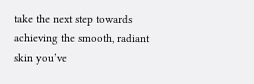take the next step towards achieving the smooth, radiant skin you’ve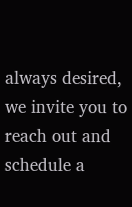always desired, we invite you to reach out and schedule a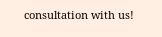consultation with us!